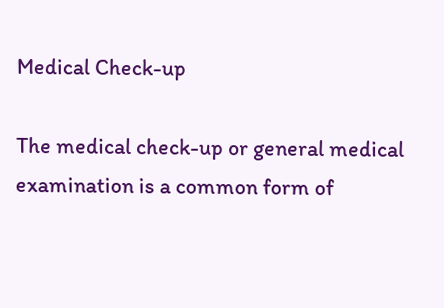Medical Check-up

The medical check-up or general medical examination is a common form of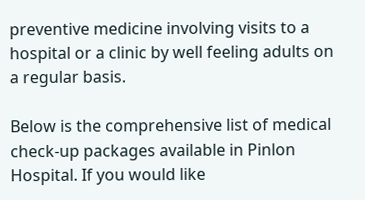preventive medicine involving visits to a hospital or a clinic by well feeling adults on a regular basis.

Below is the comprehensive list of medical check-up packages available in Pinlon Hospital. If you would like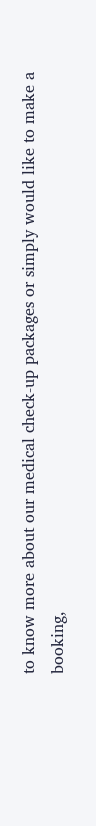to know more about our medical check-up packages or simply would like to make a booking,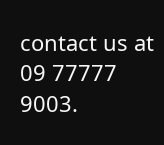contact us at 09 77777 9003.